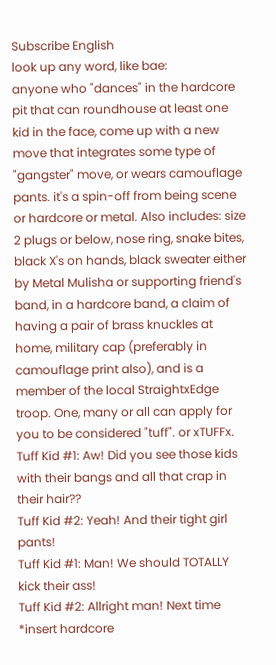Subscribe English
look up any word, like bae:
anyone who "dances" in the hardcore pit that can roundhouse at least one kid in the face, come up with a new move that integrates some type of "gangster" move, or wears camouflage pants. it's a spin-off from being scene or hardcore or metal. Also includes: size 2 plugs or below, nose ring, snake bites, black X's on hands, black sweater either by Metal Mulisha or supporting friend's band, in a hardcore band, a claim of having a pair of brass knuckles at home, military cap (preferably in camouflage print also), and is a member of the local StraightxEdge troop. One, many or all can apply for you to be considered "tuff". or xTUFFx.
Tuff Kid #1: Aw! Did you see those kids with their bangs and all that crap in their hair??
Tuff Kid #2: Yeah! And their tight girl pants!
Tuff Kid #1: Man! We should TOTALLY kick their ass!
Tuff Kid #2: Allright man! Next time *insert hardcore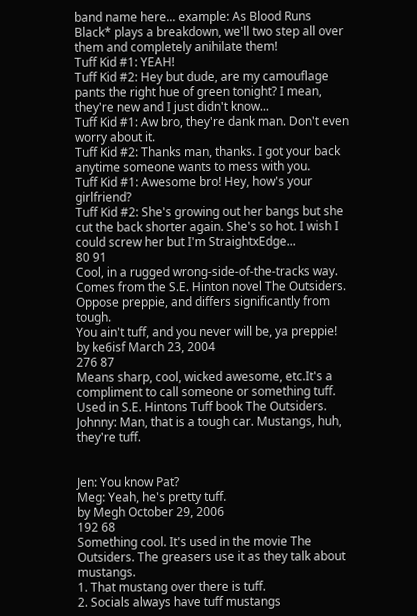band name here... example: As Blood Runs Black* plays a breakdown, we'll two step all over them and completely anihilate them!
Tuff Kid #1: YEAH!
Tuff Kid #2: Hey but dude, are my camouflage pants the right hue of green tonight? I mean, they're new and I just didn't know...
Tuff Kid #1: Aw bro, they're dank man. Don't even worry about it.
Tuff Kid #2: Thanks man, thanks. I got your back anytime someone wants to mess with you.
Tuff Kid #1: Awesome bro! Hey, how's your girlfriend?
Tuff Kid #2: She's growing out her bangs but she cut the back shorter again. She's so hot. I wish I could screw her but I'm StraightxEdge...
80 91
Cool, in a rugged wrong-side-of-the-tracks way. Comes from the S.E. Hinton novel The Outsiders. Oppose preppie, and differs significantly from tough.
You ain't tuff, and you never will be, ya preppie!
by ke6isf March 23, 2004
276 87
Means sharp, cool, wicked awesome, etc.It's a compliment to call someone or something tuff. Used in S.E. Hintons Tuff book The Outsiders.
Johnny: Man, that is a tough car. Mustangs, huh, they're tuff.


Jen: You know Pat?
Meg: Yeah, he's pretty tuff.
by Megh October 29, 2006
192 68
Something cool. It's used in the movie The Outsiders. The greasers use it as they talk about mustangs.
1. That mustang over there is tuff.
2. Socials always have tuff mustangs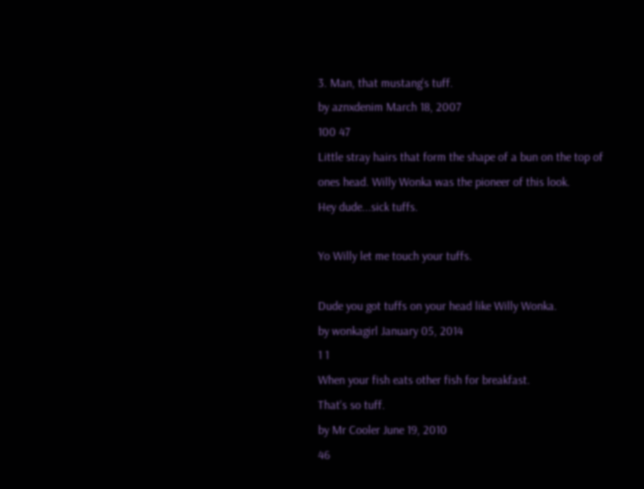3. Man, that mustang's tuff.
by aznxdenim March 18, 2007
100 47
Little stray hairs that form the shape of a bun on the top of ones head. Willy Wonka was the pioneer of this look.
Hey dude...sick tuffs.

Yo Willy let me touch your tuffs.

Dude you got tuffs on your head like Willy Wonka.
by wonkagirl January 05, 2014
1 1
When your fish eats other fish for breakfast.
That's so tuff.
by Mr Cooler June 19, 2010
46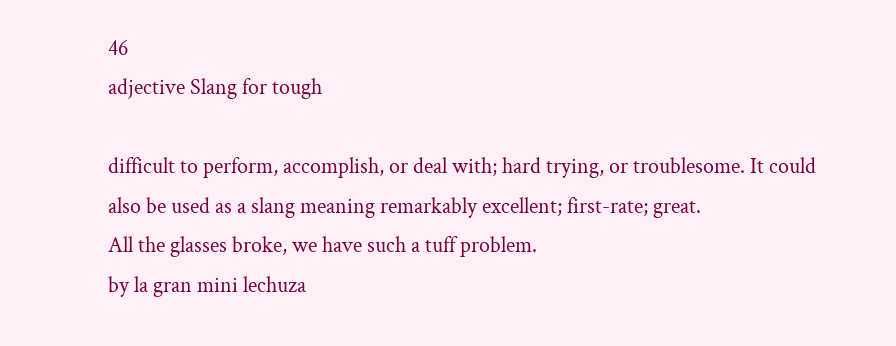46
adjective Slang for tough

difficult to perform, accomplish, or deal with; hard trying, or troublesome. It could also be used as a slang meaning remarkably excellent; first-rate; great.
All the glasses broke, we have such a tuff problem.
by la gran mini lechuza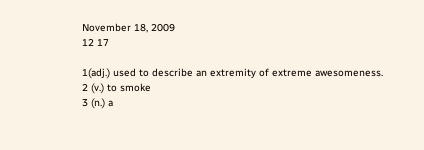November 18, 2009
12 17

1(adj.) used to describe an extremity of extreme awesomeness.
2 (v.) to smoke
3 (n.) a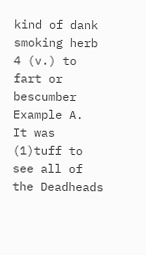kind of dank smoking herb
4 (v.) to fart or bescumber
Example A.
It was (1)tuff to see all of the Deadheads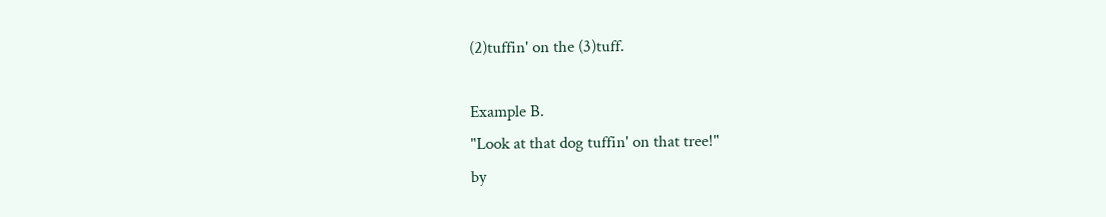(2)tuffin' on the (3)tuff.

Example B.
"Look at that dog tuffin' on that tree!"
by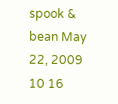spook & bean May 22, 2009
10 16